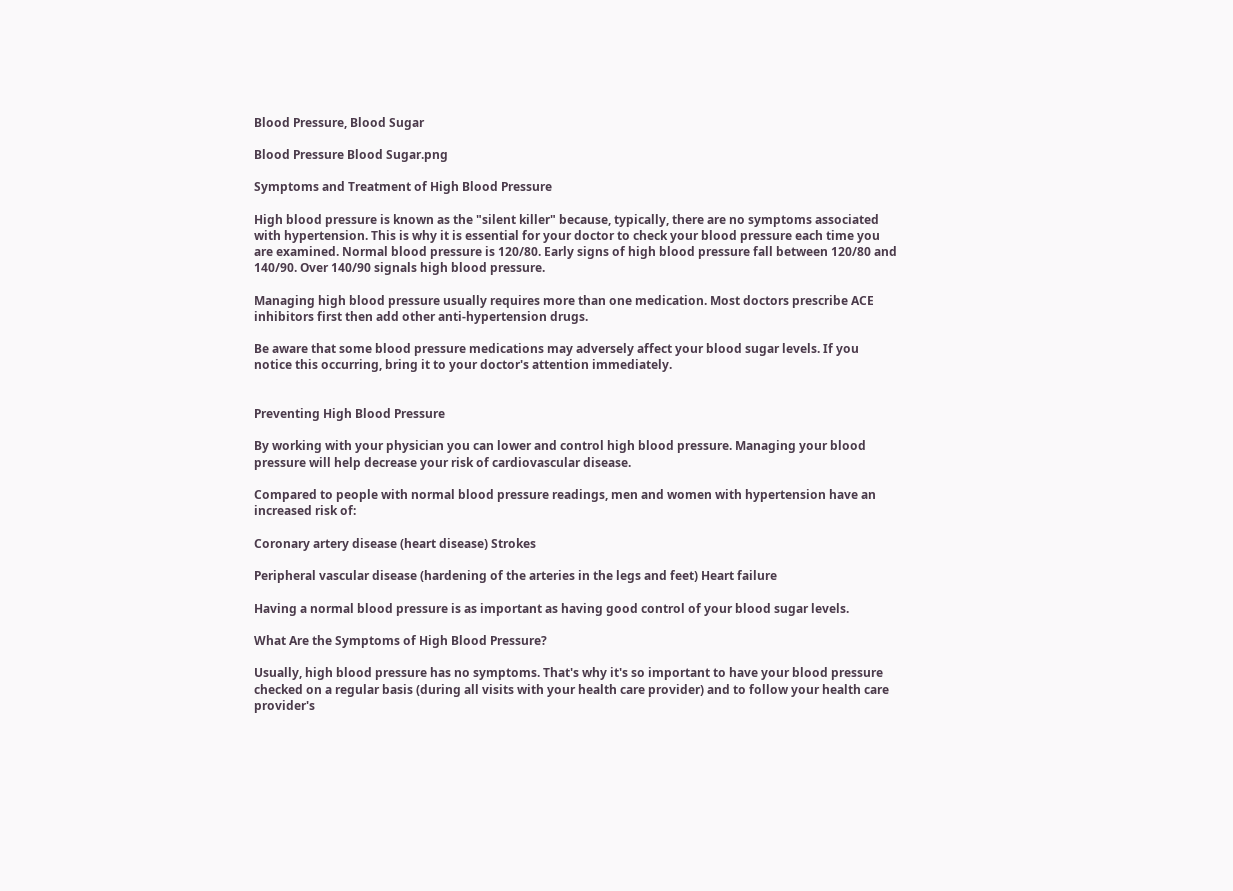Blood Pressure, Blood Sugar

Blood Pressure Blood Sugar.png

Symptoms and Treatment of High Blood Pressure

High blood pressure is known as the "silent killer" because, typically, there are no symptoms associated with hypertension. This is why it is essential for your doctor to check your blood pressure each time you are examined. Normal blood pressure is 120/80. Early signs of high blood pressure fall between 120/80 and 140/90. Over 140/90 signals high blood pressure.

Managing high blood pressure usually requires more than one medication. Most doctors prescribe ACE inhibitors first then add other anti-hypertension drugs.

Be aware that some blood pressure medications may adversely affect your blood sugar levels. If you notice this occurring, bring it to your doctor's attention immediately.


Preventing High Blood Pressure

By working with your physician you can lower and control high blood pressure. Managing your blood pressure will help decrease your risk of cardiovascular disease.

Compared to people with normal blood pressure readings, men and women with hypertension have an increased risk of:

Coronary artery disease (heart disease) Strokes

Peripheral vascular disease (hardening of the arteries in the legs and feet) Heart failure

Having a normal blood pressure is as important as having good control of your blood sugar levels.

What Are the Symptoms of High Blood Pressure?

Usually, high blood pressure has no symptoms. That's why it's so important to have your blood pressure checked on a regular basis (during all visits with your health care provider) and to follow your health care provider's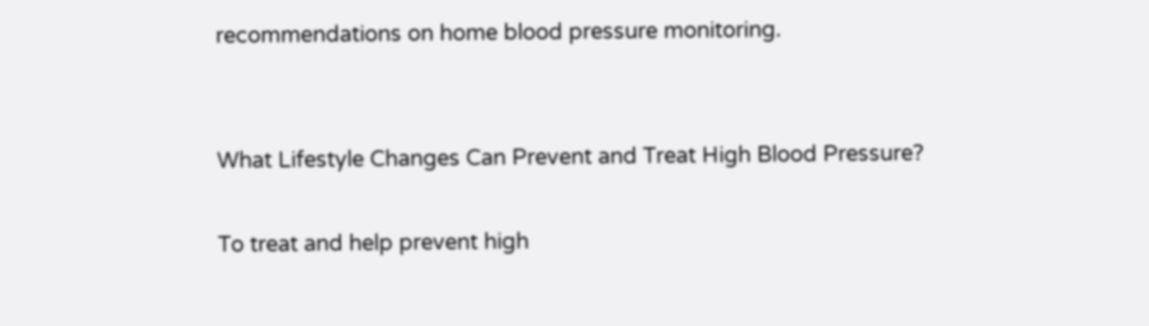recommendations on home blood pressure monitoring.


What Lifestyle Changes Can Prevent and Treat High Blood Pressure?

To treat and help prevent high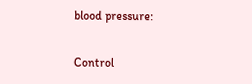blood pressure:

Control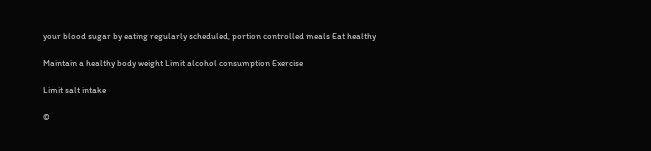your blood sugar by eating regularly scheduled, portion controlled meals Eat healthy

Maintain a healthy body weight Limit alcohol consumption Exercise

Limit salt intake

©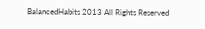BalancedHabits 2013 All Rights Reserved